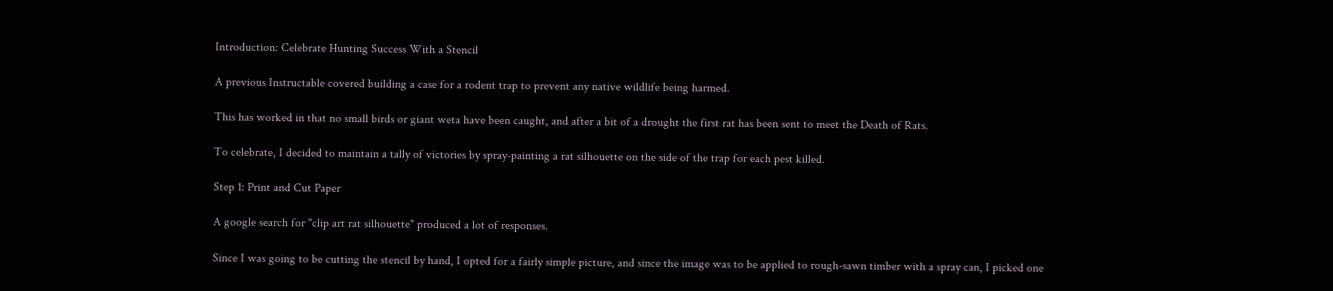Introduction: Celebrate Hunting Success With a Stencil

A previous Instructable covered building a case for a rodent trap to prevent any native wildlife being harmed.

This has worked in that no small birds or giant weta have been caught, and after a bit of a drought the first rat has been sent to meet the Death of Rats.

To celebrate, I decided to maintain a tally of victories by spray-painting a rat silhouette on the side of the trap for each pest killed.

Step 1: Print and Cut Paper

A google search for "clip art rat silhouette" produced a lot of responses.

Since I was going to be cutting the stencil by hand, I opted for a fairly simple picture, and since the image was to be applied to rough-sawn timber with a spray can, I picked one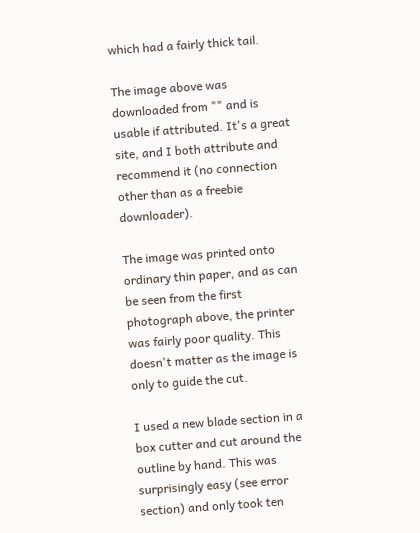which had a fairly thick tail.

The image above was downloaded from "" and is usable if attributed. It's a great site, and I both attribute and recommend it (no connection other than as a freebie downloader).

The image was printed onto ordinary thin paper, and as can be seen from the first photograph above, the printer was fairly poor quality. This doesn't matter as the image is only to guide the cut.

I used a new blade section in a box cutter and cut around the outline by hand. This was surprisingly easy (see error section) and only took ten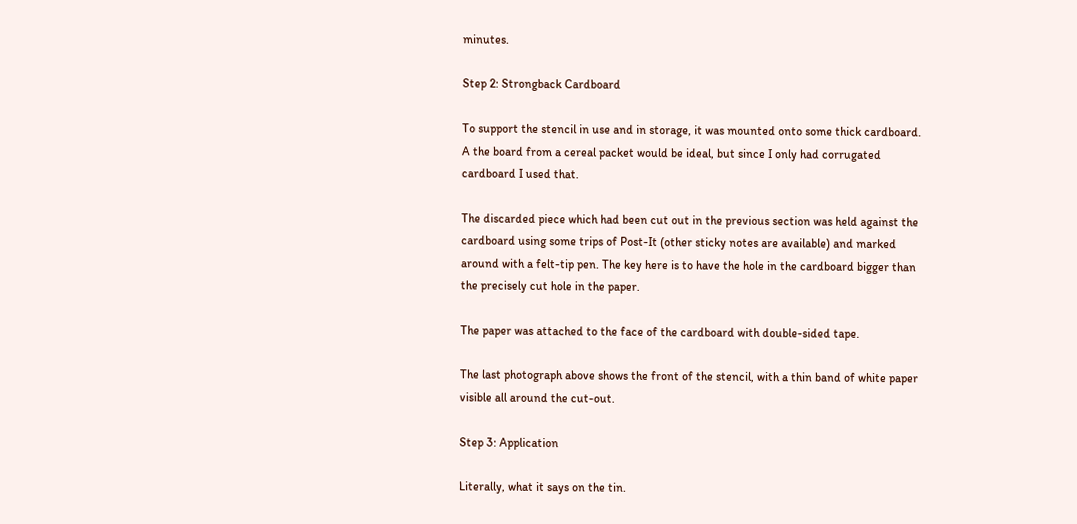minutes.

Step 2: Strongback Cardboard

To support the stencil in use and in storage, it was mounted onto some thick cardboard. A the board from a cereal packet would be ideal, but since I only had corrugated cardboard I used that.

The discarded piece which had been cut out in the previous section was held against the cardboard using some trips of Post-It (other sticky notes are available) and marked around with a felt-tip pen. The key here is to have the hole in the cardboard bigger than the precisely cut hole in the paper.

The paper was attached to the face of the cardboard with double-sided tape.

The last photograph above shows the front of the stencil, with a thin band of white paper visible all around the cut-out.

Step 3: Application

Literally, what it says on the tin.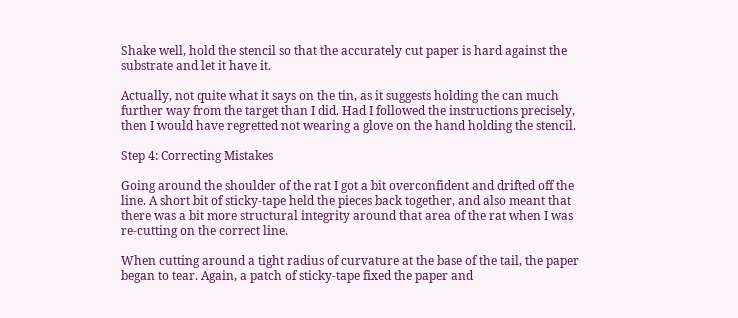Shake well, hold the stencil so that the accurately cut paper is hard against the substrate and let it have it.

Actually, not quite what it says on the tin, as it suggests holding the can much further way from the target than I did. Had I followed the instructions precisely, then I would have regretted not wearing a glove on the hand holding the stencil.

Step 4: Correcting Mistakes

Going around the shoulder of the rat I got a bit overconfident and drifted off the line. A short bit of sticky-tape held the pieces back together, and also meant that there was a bit more structural integrity around that area of the rat when I was re-cutting on the correct line.

When cutting around a tight radius of curvature at the base of the tail, the paper began to tear. Again, a patch of sticky-tape fixed the paper and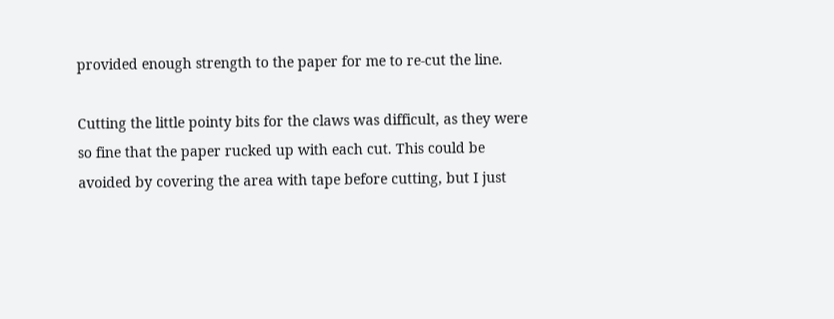provided enough strength to the paper for me to re-cut the line.

Cutting the little pointy bits for the claws was difficult, as they were so fine that the paper rucked up with each cut. This could be avoided by covering the area with tape before cutting, but I just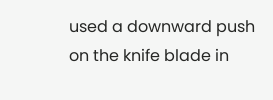used a downward push on the knife blade in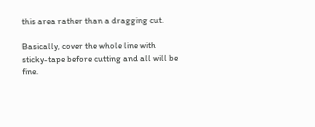this area rather than a dragging cut.

Basically, cover the whole line with sticky-tape before cutting and all will be fine.